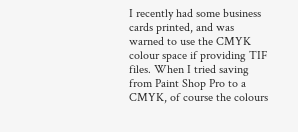I recently had some business cards printed, and was warned to use the CMYK colour space if providing TIF files. When I tried saving from Paint Shop Pro to a CMYK, of course the colours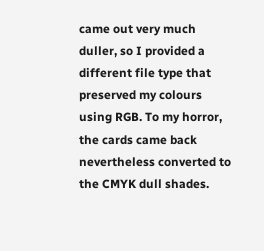came out very much duller, so I provided a different file type that preserved my colours using RGB. To my horror, the cards came back nevertheless converted to the CMYK dull shades.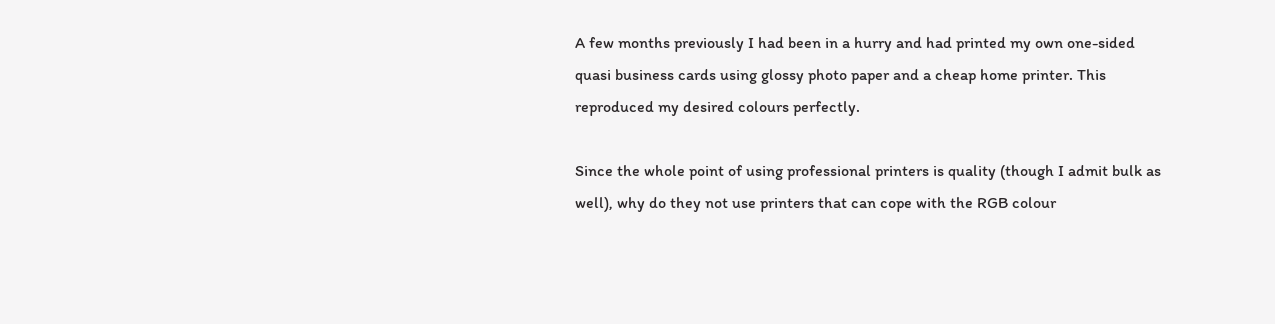A few months previously I had been in a hurry and had printed my own one-sided quasi business cards using glossy photo paper and a cheap home printer. This reproduced my desired colours perfectly.

Since the whole point of using professional printers is quality (though I admit bulk as well), why do they not use printers that can cope with the RGB colour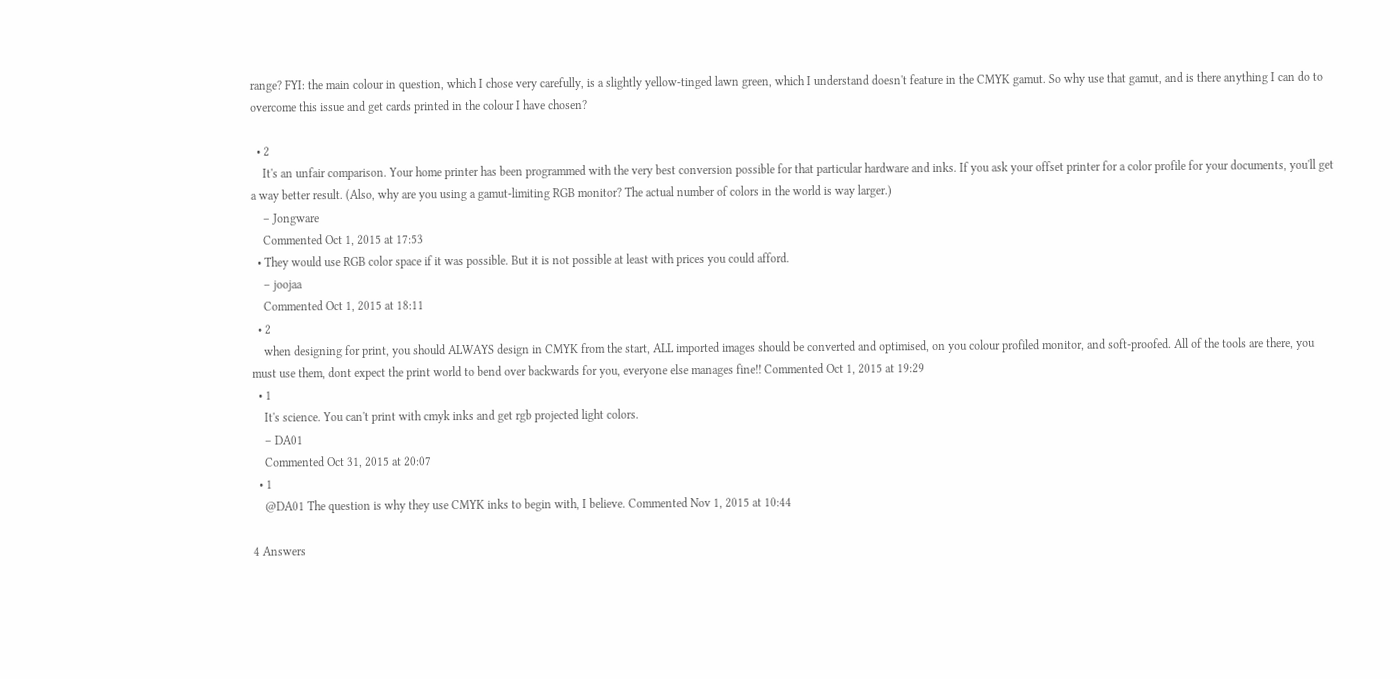range? FYI: the main colour in question, which I chose very carefully, is a slightly yellow-tinged lawn green, which I understand doesn't feature in the CMYK gamut. So why use that gamut, and is there anything I can do to overcome this issue and get cards printed in the colour I have chosen?

  • 2
    It's an unfair comparison. Your home printer has been programmed with the very best conversion possible for that particular hardware and inks. If you ask your offset printer for a color profile for your documents, you'll get a way better result. (Also, why are you using a gamut-limiting RGB monitor? The actual number of colors in the world is way larger.)
    – Jongware
    Commented Oct 1, 2015 at 17:53
  • They would use RGB color space if it was possible. But it is not possible at least with prices you could afford.
    – joojaa
    Commented Oct 1, 2015 at 18:11
  • 2
    when designing for print, you should ALWAYS design in CMYK from the start, ALL imported images should be converted and optimised, on you colour profiled monitor, and soft-proofed. All of the tools are there, you must use them, dont expect the print world to bend over backwards for you, everyone else manages fine!! Commented Oct 1, 2015 at 19:29
  • 1
    It's science. You can't print with cmyk inks and get rgb projected light colors.
    – DA01
    Commented Oct 31, 2015 at 20:07
  • 1
    @DA01 The question is why they use CMYK inks to begin with, I believe. Commented Nov 1, 2015 at 10:44

4 Answers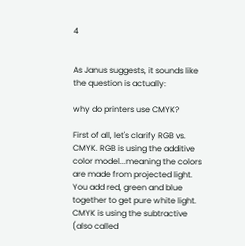4


As Janus suggests, it sounds like the question is actually:

why do printers use CMYK?

First of all, let's clarify RGB vs. CMYK. RGB is using the additive color model...meaning the colors are made from projected light. You add red, green and blue together to get pure white light. CMYK is using the subtractive (also called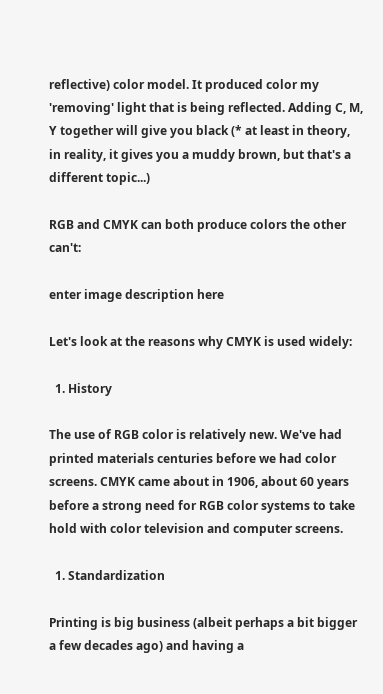reflective) color model. It produced color my 'removing' light that is being reflected. Adding C, M, Y together will give you black (* at least in theory, in reality, it gives you a muddy brown, but that's a different topic...)

RGB and CMYK can both produce colors the other can't:

enter image description here

Let's look at the reasons why CMYK is used widely:

  1. History

The use of RGB color is relatively new. We've had printed materials centuries before we had color screens. CMYK came about in 1906, about 60 years before a strong need for RGB color systems to take hold with color television and computer screens.

  1. Standardization

Printing is big business (albeit perhaps a bit bigger a few decades ago) and having a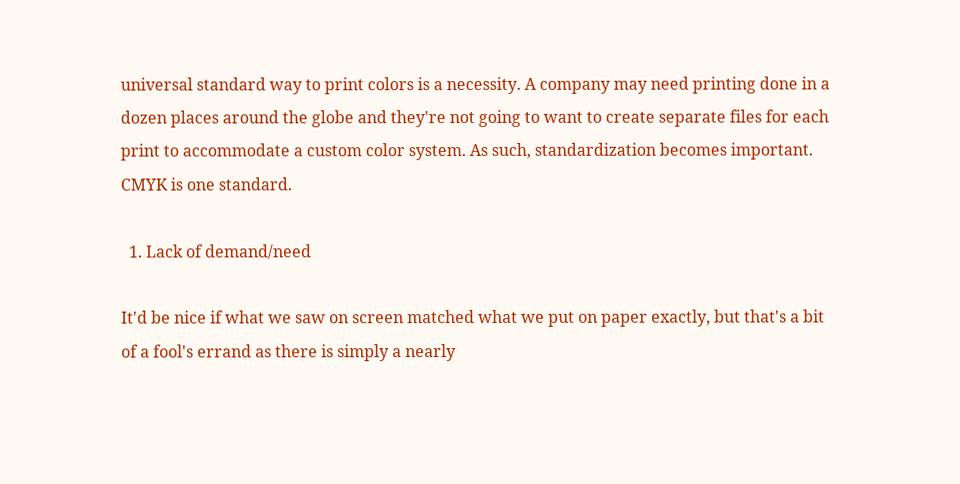universal standard way to print colors is a necessity. A company may need printing done in a dozen places around the globe and they're not going to want to create separate files for each print to accommodate a custom color system. As such, standardization becomes important. CMYK is one standard.

  1. Lack of demand/need

It'd be nice if what we saw on screen matched what we put on paper exactly, but that's a bit of a fool's errand as there is simply a nearly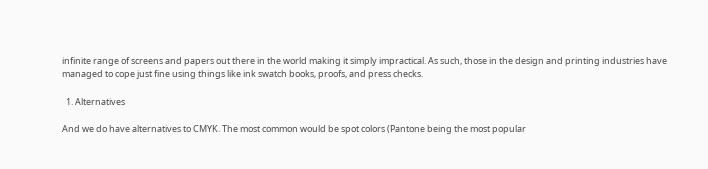infinite range of screens and papers out there in the world making it simply impractical. As such, those in the design and printing industries have managed to cope just fine using things like ink swatch books, proofs, and press checks.

  1. Alternatives

And we do have alternatives to CMYK. The most common would be spot colors (Pantone being the most popular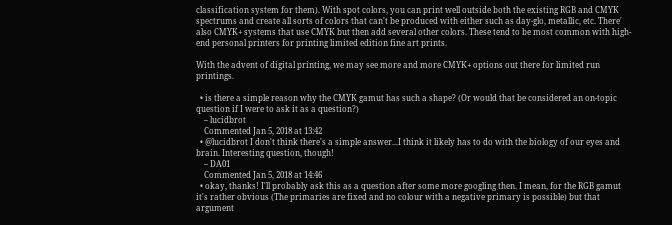classification system for them). With spot colors, you can print well outside both the existing RGB and CMYK spectrums and create all sorts of colors that can't be produced with either such as day-glo, metallic, etc. There' also CMYK+ systems that use CMYK but then add several other colors. These tend to be most common with high-end personal printers for printing limited edition fine art prints.

With the advent of digital printing, we may see more and more CMYK+ options out there for limited run printings.

  • is there a simple reason why the CMYK gamut has such a shape? (Or would that be considered an on-topic question if I were to ask it as a question?)
    – lucidbrot
    Commented Jan 5, 2018 at 13:42
  • @lucidbrot I don't think there's a simple answer...I think it likely has to do with the biology of our eyes and brain. Interesting question, though!
    – DA01
    Commented Jan 5, 2018 at 14:46
  • okay, thanks! I'll probably ask this as a question after some more googling then. I mean, for the RGB gamut it's rather obvious (The primaries are fixed and no colour with a negative primary is possible) but that argument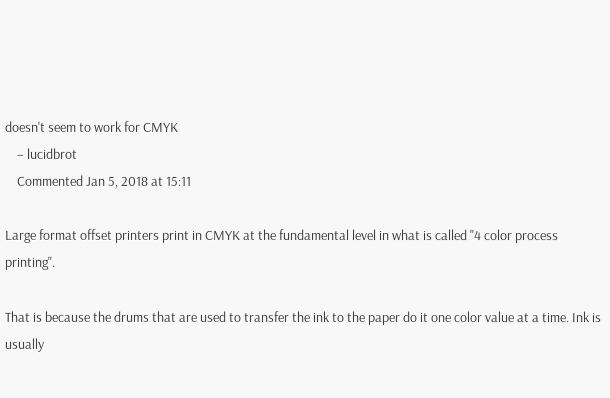doesn't seem to work for CMYK
    – lucidbrot
    Commented Jan 5, 2018 at 15:11

Large format offset printers print in CMYK at the fundamental level in what is called "4 color process printing".

That is because the drums that are used to transfer the ink to the paper do it one color value at a time. Ink is usually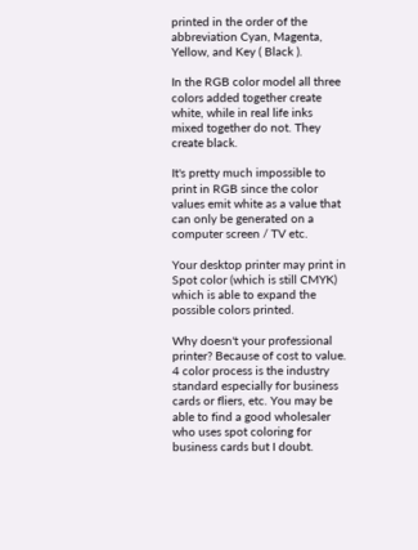printed in the order of the abbreviation Cyan, Magenta, Yellow, and Key ( Black ).

In the RGB color model all three colors added together create white, while in real life inks mixed together do not. They create black.

It's pretty much impossible to print in RGB since the color values emit white as a value that can only be generated on a computer screen / TV etc.

Your desktop printer may print in Spot color (which is still CMYK) which is able to expand the possible colors printed.

Why doesn't your professional printer? Because of cost to value. 4 color process is the industry standard especially for business cards or fliers, etc. You may be able to find a good wholesaler who uses spot coloring for business cards but I doubt.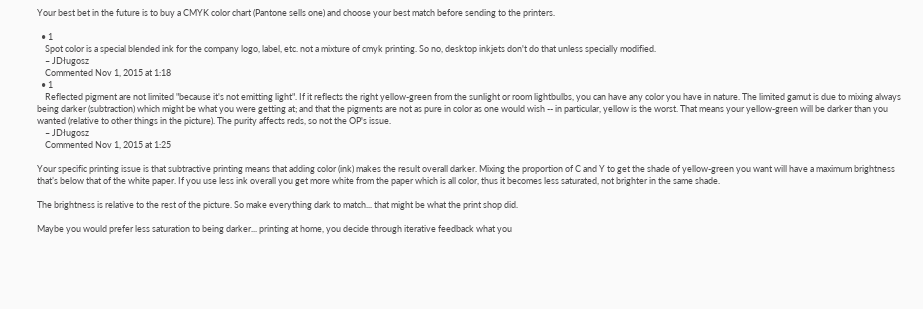Your best bet in the future is to buy a CMYK color chart (Pantone sells one) and choose your best match before sending to the printers.

  • 1
    Spot color is a special blended ink for the company logo, label, etc. not a mixture of cmyk printing. So no, desktop inkjets don't do that unless specially modified.
    – JDługosz
    Commented Nov 1, 2015 at 1:18
  • 1
    Reflected pigment are not limited "because it's not emitting light". If it reflects the right yellow-green from the sunlight or room lightbulbs, you can have any color you have in nature. The limited gamut is due to mixing always being darker (subtraction) which might be what you were getting at; and that the pigments are not as pure in color as one would wish -- in particular, yellow is the worst. That means your yellow-green will be darker than you wanted (relative to other things in the picture). The purity affects reds, so not the OP's issue.
    – JDługosz
    Commented Nov 1, 2015 at 1:25

Your specific printing issue is that subtractive printing means that adding color (ink) makes the result overall darker. Mixing the proportion of C and Y to get the shade of yellow-green you want will have a maximum brightness that’s below that of the white paper. If you use less ink overall you get more white from the paper which is all color, thus it becomes less saturated, not brighter in the same shade.

The brightness is relative to the rest of the picture. So make everything dark to match... that might be what the print shop did.

Maybe you would prefer less saturation to being darker... printing at home, you decide through iterative feedback what you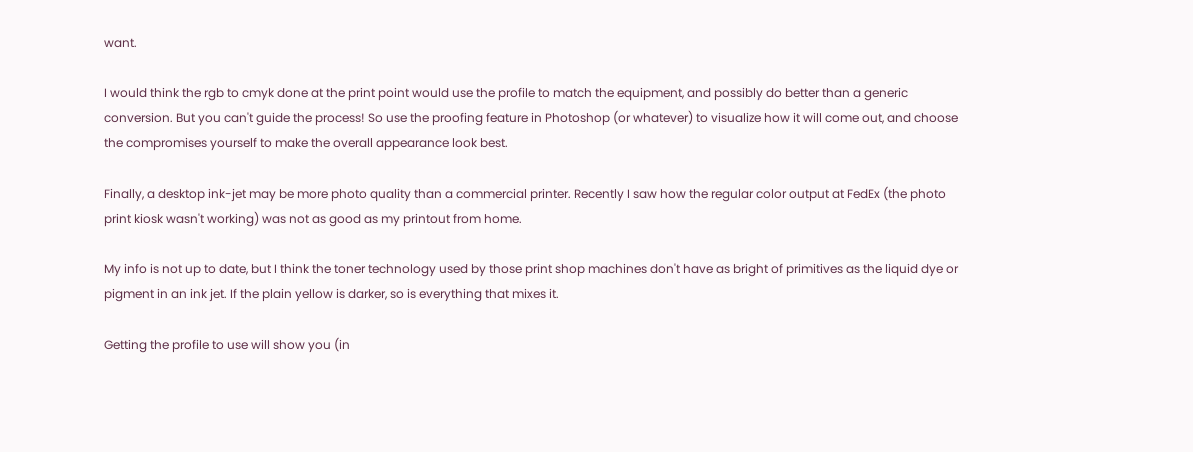want.

I would think the rgb to cmyk done at the print point would use the profile to match the equipment, and possibly do better than a generic conversion. But you can't guide the process! So use the proofing feature in Photoshop (or whatever) to visualize how it will come out, and choose the compromises yourself to make the overall appearance look best.

Finally, a desktop ink-jet may be more photo quality than a commercial printer. Recently I saw how the regular color output at FedEx (the photo print kiosk wasn't working) was not as good as my printout from home.

My info is not up to date, but I think the toner technology used by those print shop machines don't have as bright of primitives as the liquid dye or pigment in an ink jet. If the plain yellow is darker, so is everything that mixes it.

Getting the profile to use will show you (in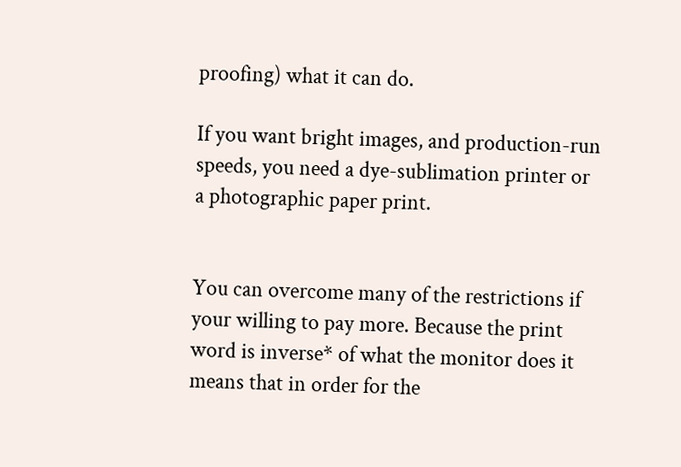proofing) what it can do.

If you want bright images, and production-run speeds, you need a dye-sublimation printer or a photographic paper print.


You can overcome many of the restrictions if your willing to pay more. Because the print word is inverse* of what the monitor does it means that in order for the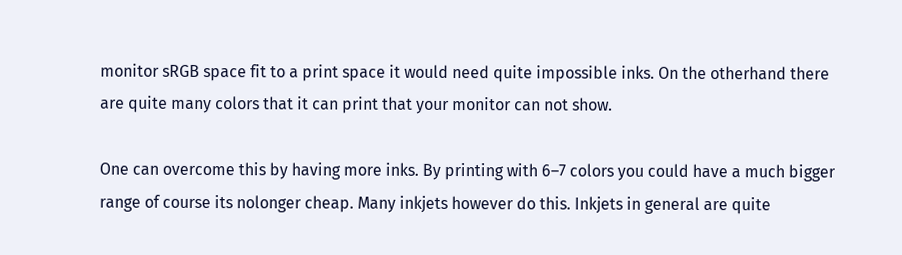monitor sRGB space fit to a print space it would need quite impossible inks. On the otherhand there are quite many colors that it can print that your monitor can not show.

One can overcome this by having more inks. By printing with 6–7 colors you could have a much bigger range of course its nolonger cheap. Many inkjets however do this. Inkjets in general are quite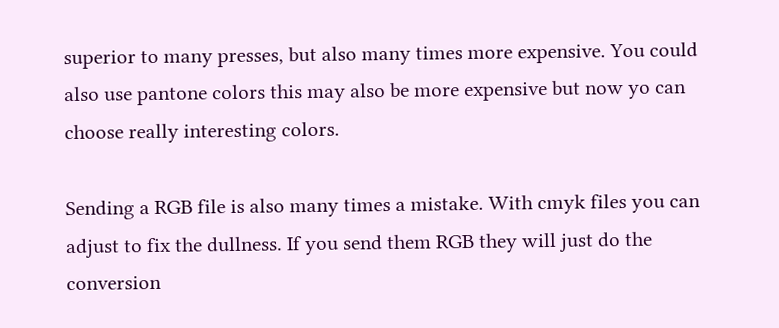superior to many presses, but also many times more expensive. You could also use pantone colors this may also be more expensive but now yo can choose really interesting colors.

Sending a RGB file is also many times a mistake. With cmyk files you can adjust to fix the dullness. If you send them RGB they will just do the conversion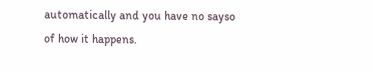automatically and you have no sayso of how it happens.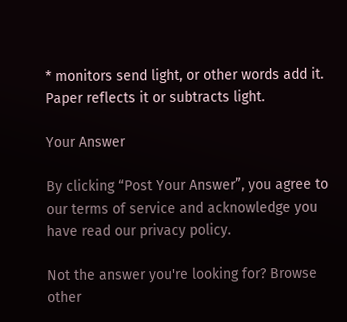* monitors send light, or other words add it. Paper reflects it or subtracts light.

Your Answer

By clicking “Post Your Answer”, you agree to our terms of service and acknowledge you have read our privacy policy.

Not the answer you're looking for? Browse other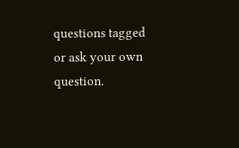questions tagged or ask your own question.